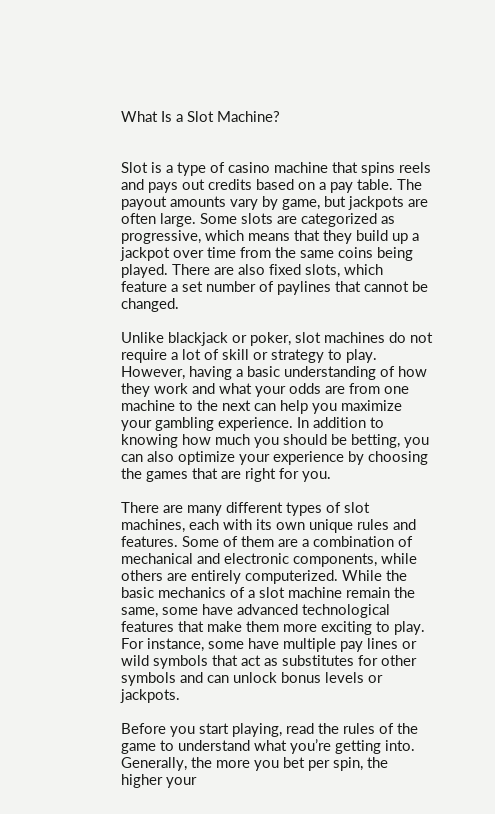What Is a Slot Machine?


Slot is a type of casino machine that spins reels and pays out credits based on a pay table. The payout amounts vary by game, but jackpots are often large. Some slots are categorized as progressive, which means that they build up a jackpot over time from the same coins being played. There are also fixed slots, which feature a set number of paylines that cannot be changed.

Unlike blackjack or poker, slot machines do not require a lot of skill or strategy to play. However, having a basic understanding of how they work and what your odds are from one machine to the next can help you maximize your gambling experience. In addition to knowing how much you should be betting, you can also optimize your experience by choosing the games that are right for you.

There are many different types of slot machines, each with its own unique rules and features. Some of them are a combination of mechanical and electronic components, while others are entirely computerized. While the basic mechanics of a slot machine remain the same, some have advanced technological features that make them more exciting to play. For instance, some have multiple pay lines or wild symbols that act as substitutes for other symbols and can unlock bonus levels or jackpots.

Before you start playing, read the rules of the game to understand what you’re getting into. Generally, the more you bet per spin, the higher your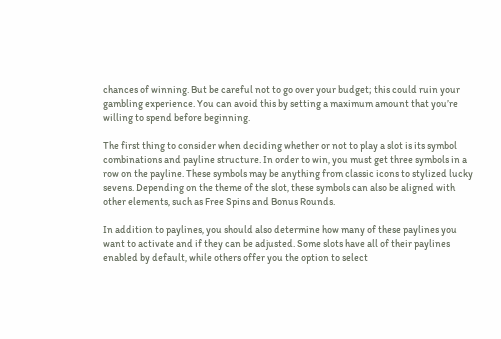chances of winning. But be careful not to go over your budget; this could ruin your gambling experience. You can avoid this by setting a maximum amount that you’re willing to spend before beginning.

The first thing to consider when deciding whether or not to play a slot is its symbol combinations and payline structure. In order to win, you must get three symbols in a row on the payline. These symbols may be anything from classic icons to stylized lucky sevens. Depending on the theme of the slot, these symbols can also be aligned with other elements, such as Free Spins and Bonus Rounds.

In addition to paylines, you should also determine how many of these paylines you want to activate and if they can be adjusted. Some slots have all of their paylines enabled by default, while others offer you the option to select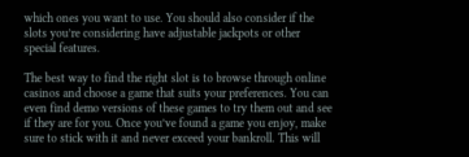which ones you want to use. You should also consider if the slots you’re considering have adjustable jackpots or other special features.

The best way to find the right slot is to browse through online casinos and choose a game that suits your preferences. You can even find demo versions of these games to try them out and see if they are for you. Once you’ve found a game you enjoy, make sure to stick with it and never exceed your bankroll. This will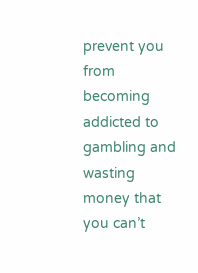prevent you from becoming addicted to gambling and wasting money that you can’t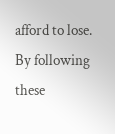afford to lose. By following these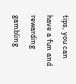tips, you can have a fun and rewarding gambling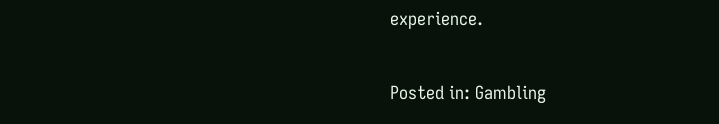experience.

Posted in: Gambling